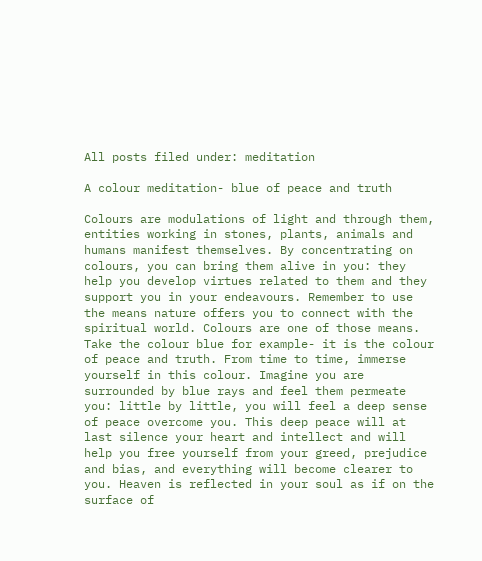All posts filed under: meditation

A colour meditation- blue of peace and truth

Colours are modulations of light and through them, entities working in stones, plants, animals and humans manifest themselves. By concentrating on colours, you can bring them alive in you: they help you develop virtues related to them and they support you in your endeavours. Remember to use the means nature offers you to connect with the spiritual world. Colours are one of those means. Take the colour blue for example- it is the colour of peace and truth. From time to time, immerse yourself in this colour. Imagine you are surrounded by blue rays and feel them permeate you: little by little, you will feel a deep sense of peace overcome you. This deep peace will at last silence your heart and intellect and will help you free yourself from your greed, prejudice and bias, and everything will become clearer to you. Heaven is reflected in your soul as if on the surface of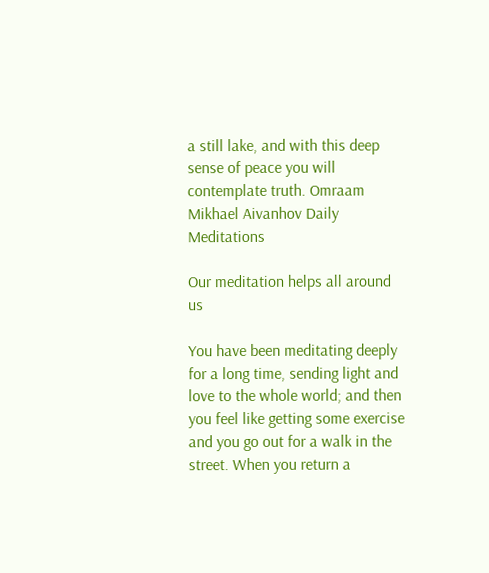a still lake, and with this deep sense of peace you will contemplate truth. Omraam Mikhael Aivanhov Daily Meditations

Our meditation helps all around us

You have been meditating deeply for a long time, sending light and love to the whole world; and then you feel like getting some exercise and you go out for a walk in the street. When you return a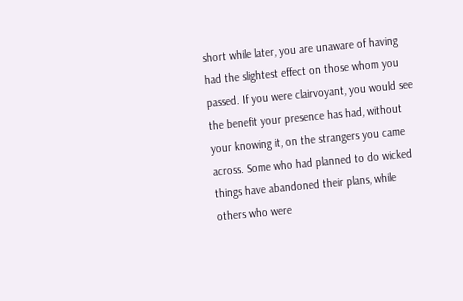short while later, you are unaware of having had the slightest effect on those whom you passed. If you were clairvoyant, you would see the benefit your presence has had, without your knowing it, on the strangers you came across. Some who had planned to do wicked things have abandoned their plans, while others who were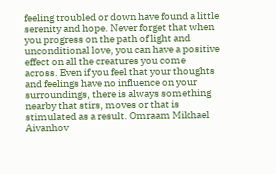feeling troubled or down have found a little serenity and hope. Never forget that when you progress on the path of light and unconditional love, you can have a positive effect on all the creatures you come across. Even if you feel that your thoughts and feelings have no influence on your surroundings, there is always something nearby that stirs, moves or that is stimulated as a result. Omraam Mikhael Aivanhov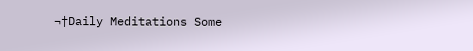¬†Daily Meditations Some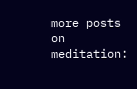more posts on meditation: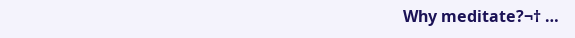Why meditate?¬† …